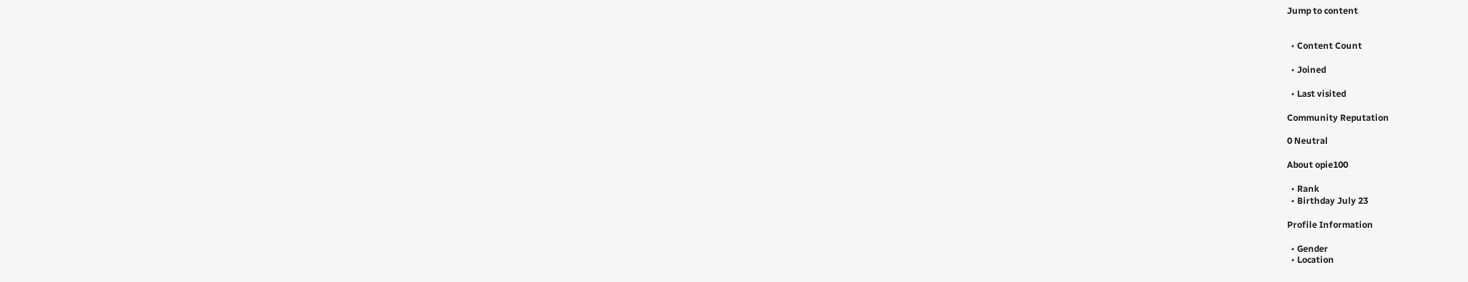Jump to content


  • Content Count

  • Joined

  • Last visited

Community Reputation

0 Neutral

About opie100

  • Rank
  • Birthday July 23

Profile Information

  • Gender
  • Location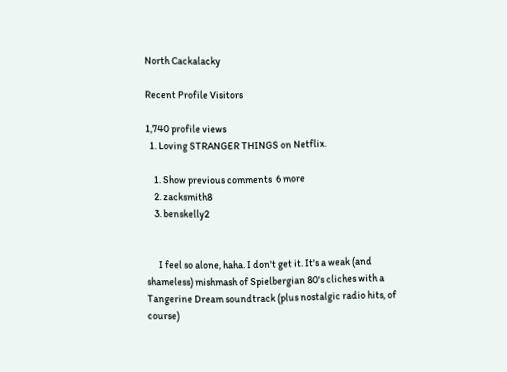North Cackalacky

Recent Profile Visitors

1,740 profile views
  1. Loving STRANGER THINGS on Netflix.

    1. Show previous comments  6 more
    2. zacksmith8
    3. benskelly2


      I feel so alone, haha. I don't get it. It's a weak (and shameless) mishmash of Spielbergian 80's cliches with a Tangerine Dream soundtrack (plus nostalgic radio hits, of course)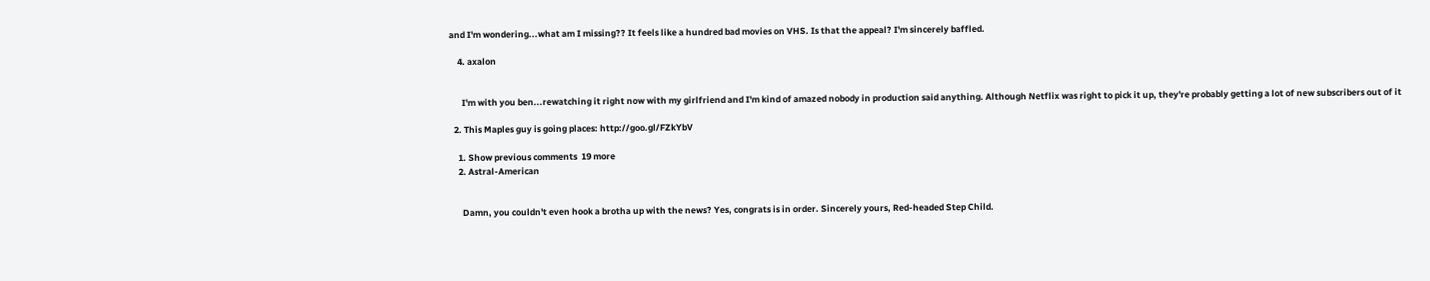and I'm wondering...what am I missing?? It feels like a hundred bad movies on VHS. Is that the appeal? I'm sincerely baffled.

    4. axalon


      I'm with you ben...rewatching it right now with my girlfriend and I'm kind of amazed nobody in production said anything. Although Netflix was right to pick it up, they're probably getting a lot of new subscribers out of it

  2. This Maples guy is going places: http://goo.gl/FZkYbV

    1. Show previous comments  19 more
    2. Astral-American


      Damn, you couldn't even hook a brotha up with the news? Yes, congrats is in order. Sincerely yours, Red-headed Step Child.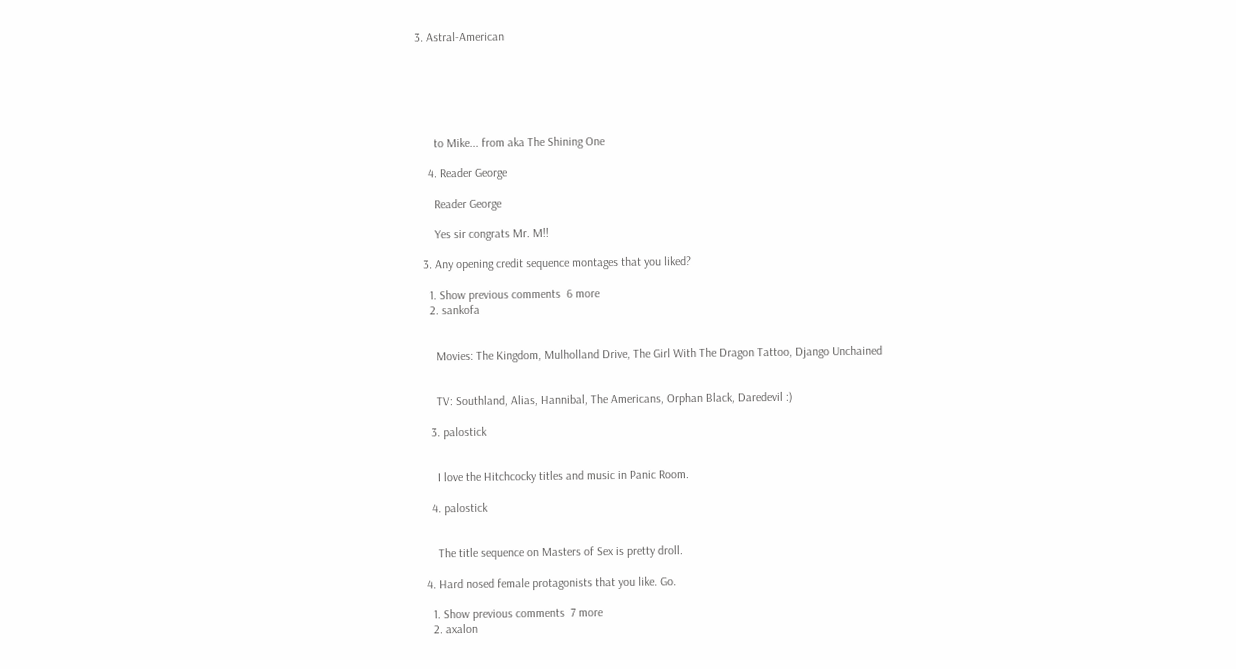3. Astral-American






      to Mike... from aka The Shining One

    4. Reader George

      Reader George

      Yes sir congrats Mr. M!!

  3. Any opening credit sequence montages that you liked?

    1. Show previous comments  6 more
    2. sankofa


      Movies: The Kingdom, Mulholland Drive, The Girl With The Dragon Tattoo, Django Unchained


      TV: Southland, Alias, Hannibal, The Americans, Orphan Black, Daredevil :)

    3. palostick


      I love the Hitchcocky titles and music in Panic Room.

    4. palostick


      The title sequence on Masters of Sex is pretty droll.

  4. Hard nosed female protagonists that you like. Go.

    1. Show previous comments  7 more
    2. axalon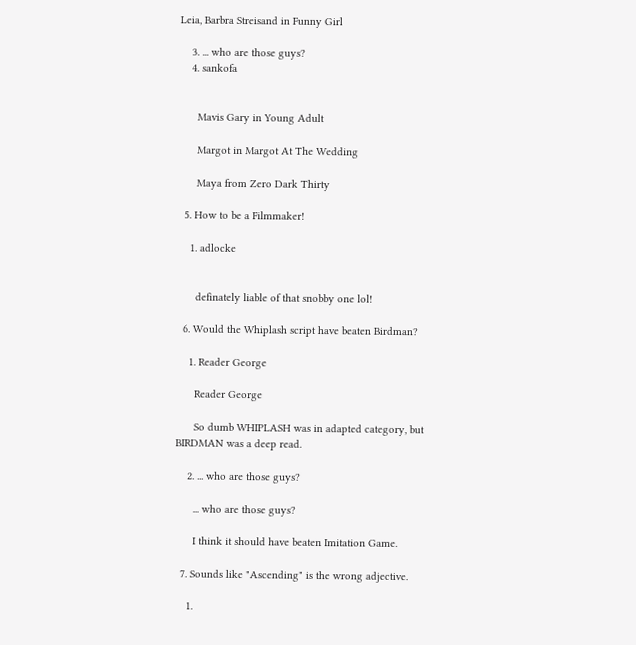Leia, Barbra Streisand in Funny Girl

    3. ... who are those guys?
    4. sankofa


      Mavis Gary in Young Adult

      Margot in Margot At The Wedding

      Maya from Zero Dark Thirty

  5. How to be a Filmmaker!

    1. adlocke


      definately liable of that snobby one lol!

  6. Would the Whiplash script have beaten Birdman?

    1. Reader George

      Reader George

      So dumb WHIPLASH was in adapted category, but BIRDMAN was a deep read.

    2. ... who are those guys?

      ... who are those guys?

      I think it should have beaten Imitation Game.

  7. Sounds like "Ascending" is the wrong adjective.

    1.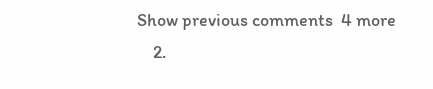Show previous comments  4 more
    2.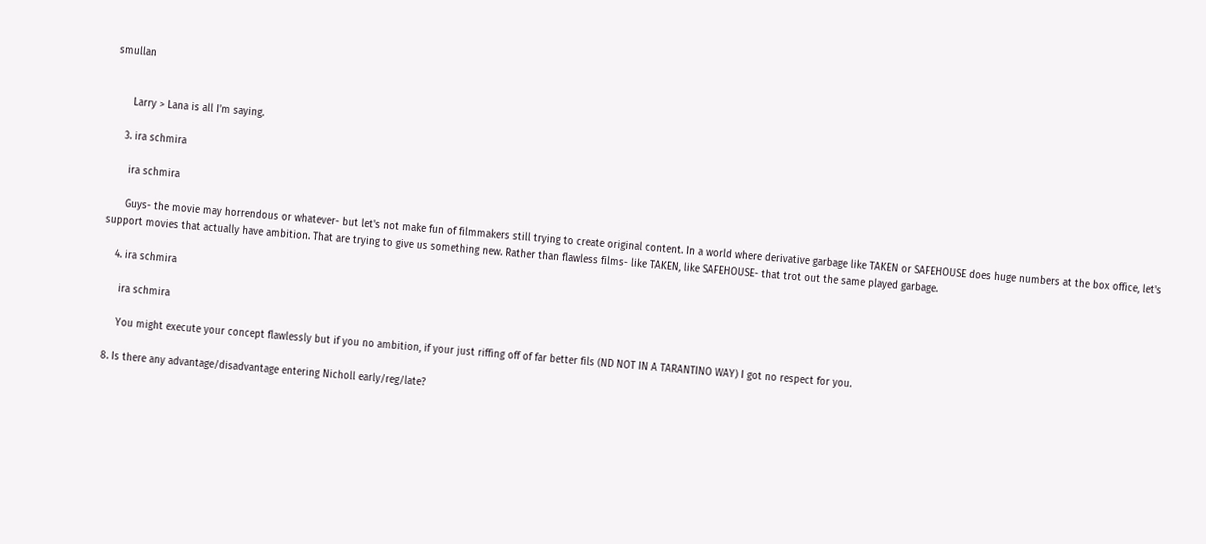smullan


      Larry > Lana is all I'm saying.

    3. ira schmira

      ira schmira

      Guys- the movie may horrendous or whatever- but let's not make fun of filmmakers still trying to create original content. In a world where derivative garbage like TAKEN or SAFEHOUSE does huge numbers at the box office, let's support movies that actually have ambition. That are trying to give us something new. Rather than flawless films- like TAKEN, like SAFEHOUSE- that trot out the same played garbage.

    4. ira schmira

      ira schmira

      You might execute your concept flawlessly but if you no ambition, if your just riffing off of far better fils (ND NOT IN A TARANTINO WAY) I got no respect for you.

  8. Is there any advantage/disadvantage entering Nicholl early/reg/late?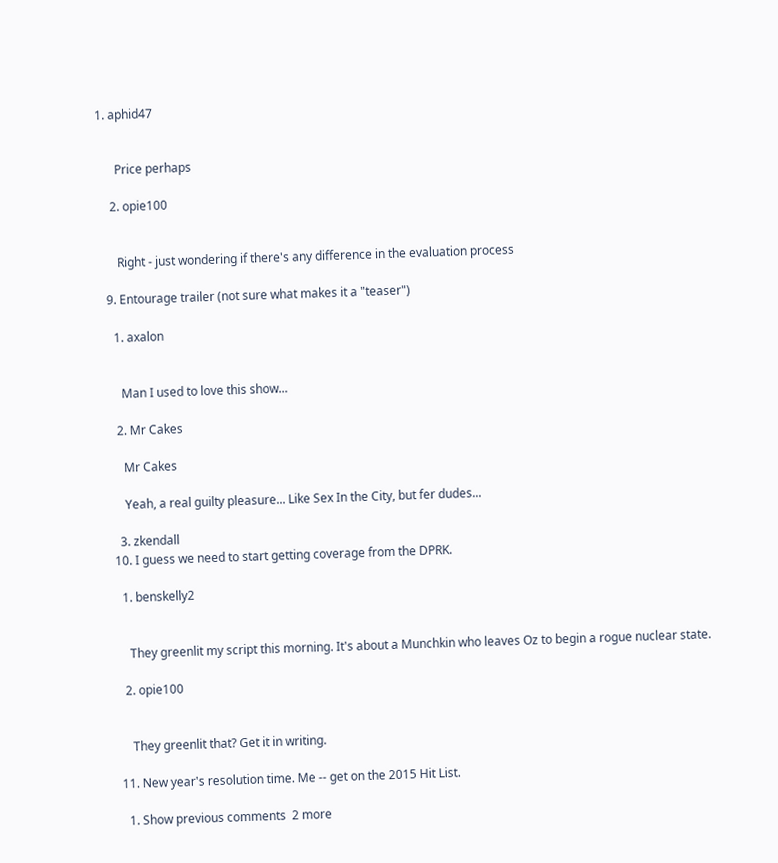1. aphid47


      Price perhaps

    2. opie100


      Right - just wondering if there's any difference in the evaluation process

  9. Entourage trailer (not sure what makes it a "teaser")

    1. axalon


      Man I used to love this show...

    2. Mr Cakes

      Mr Cakes

      Yeah, a real guilty pleasure... Like Sex In the City, but fer dudes...

    3. zkendall
  10. I guess we need to start getting coverage from the DPRK.

    1. benskelly2


      They greenlit my script this morning. It's about a Munchkin who leaves Oz to begin a rogue nuclear state.

    2. opie100


      They greenlit that? Get it in writing.

  11. New year's resolution time. Me -- get on the 2015 Hit List.

    1. Show previous comments  2 more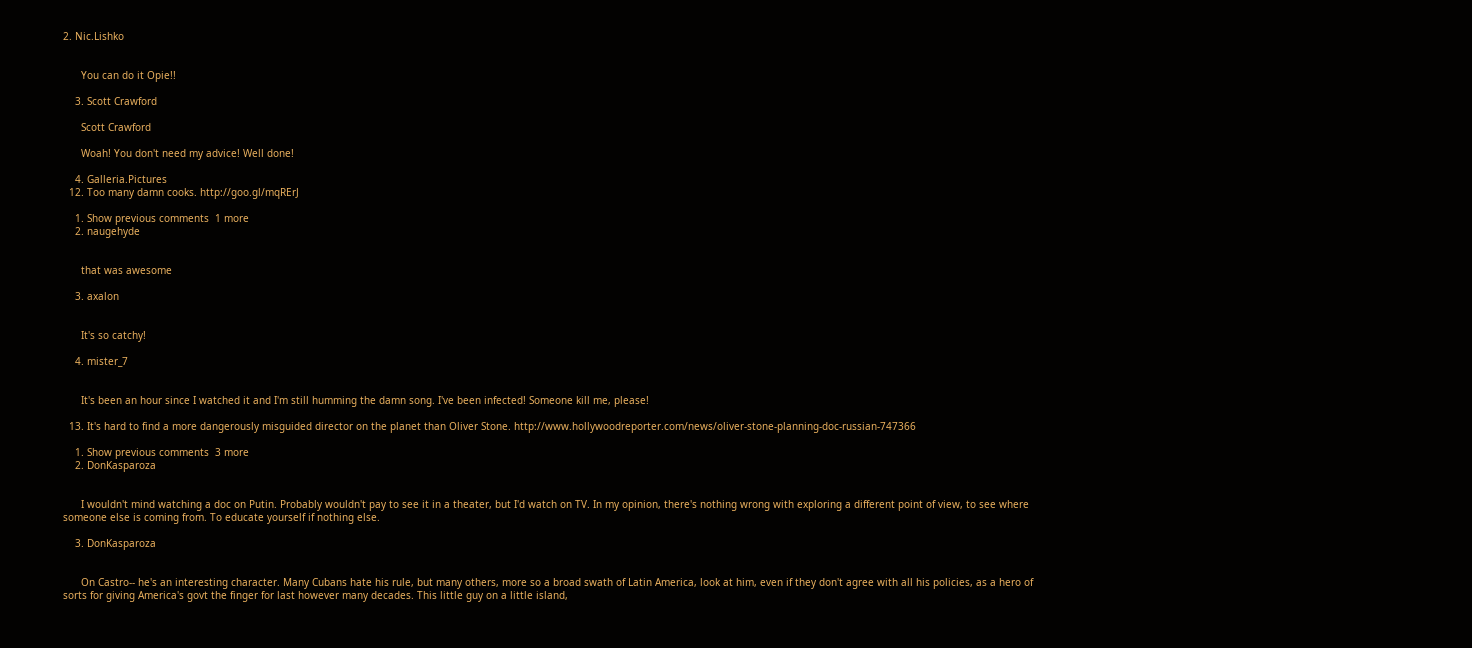2. Nic.Lishko


      You can do it Opie!!

    3. Scott Crawford

      Scott Crawford

      Woah! You don't need my advice! Well done!

    4. Galleria.Pictures
  12. Too many damn cooks. http://goo.gl/mqRErJ

    1. Show previous comments  1 more
    2. naugehyde


      that was awesome

    3. axalon


      It's so catchy!

    4. mister_7


      It's been an hour since I watched it and I'm still humming the damn song. I've been infected! Someone kill me, please!

  13. It's hard to find a more dangerously misguided director on the planet than Oliver Stone. http://www.hollywoodreporter.com/news/oliver-stone-planning-doc-russian-747366

    1. Show previous comments  3 more
    2. DonKasparoza


      I wouldn't mind watching a doc on Putin. Probably wouldn't pay to see it in a theater, but I'd watch on TV. In my opinion, there's nothing wrong with exploring a different point of view, to see where someone else is coming from. To educate yourself if nothing else.

    3. DonKasparoza


      On Castro-- he's an interesting character. Many Cubans hate his rule, but many others, more so a broad swath of Latin America, look at him, even if they don't agree with all his policies, as a hero of sorts for giving America's govt the finger for last however many decades. This little guy on a little island,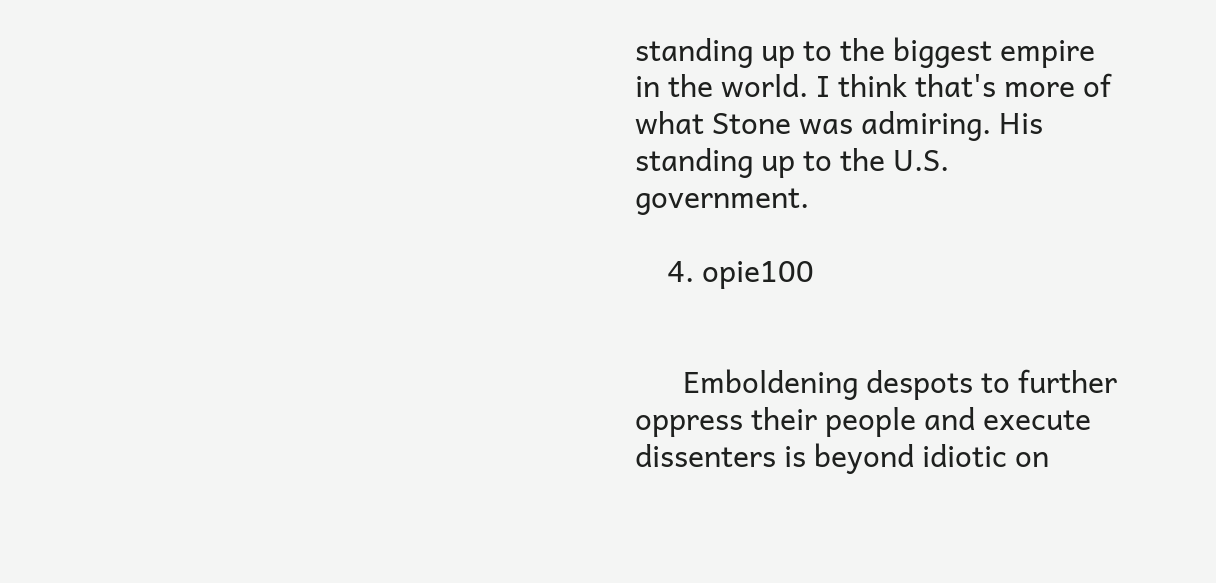standing up to the biggest empire in the world. I think that's more of what Stone was admiring. His standing up to the U.S. government.

    4. opie100


      Emboldening despots to further oppress their people and execute dissenters is beyond idiotic on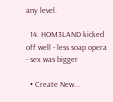any level.

  14. HOM3LAND kicked off well - less soap opera - sex was bigger

  • Create New...